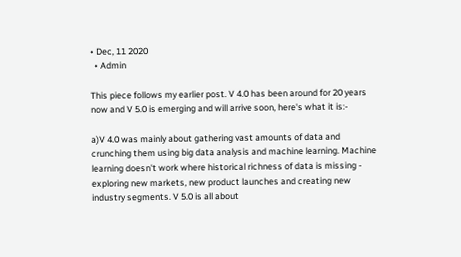• Dec, 11 2020
  • Admin

This piece follows my earlier post. V 4.0 has been around for 20 years now and V 5.0 is emerging and will arrive soon, here's what it is:-

a)V 4.0 was mainly about gathering vast amounts of data and crunching them using big data analysis and machine learning. Machine learning doesn't work where historical richness of data is missing - exploring new markets, new product launches and creating new industry segments. V 5.0 is all about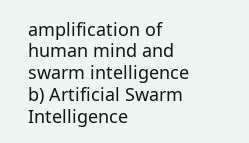amplification of human mind and swarm intelligence
b) Artificial Swarm Intelligence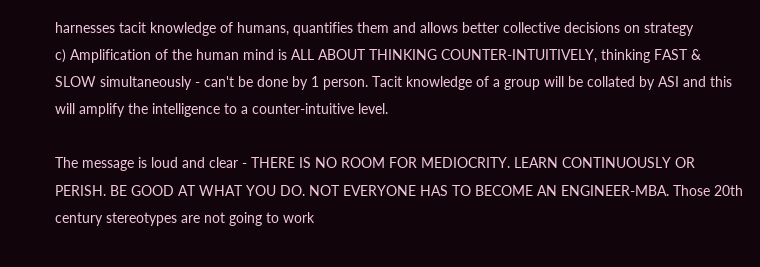harnesses tacit knowledge of humans, quantifies them and allows better collective decisions on strategy
c) Amplification of the human mind is ALL ABOUT THINKING COUNTER-INTUITIVELY, thinking FAST & SLOW simultaneously - can't be done by 1 person. Tacit knowledge of a group will be collated by ASI and this will amplify the intelligence to a counter-intuitive level.

The message is loud and clear - THERE IS NO ROOM FOR MEDIOCRITY. LEARN CONTINUOUSLY OR PERISH. BE GOOD AT WHAT YOU DO. NOT EVERYONE HAS TO BECOME AN ENGINEER-MBA. Those 20th century stereotypes are not going to work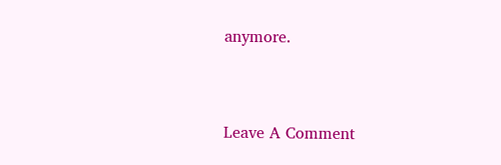anymore.


Leave A Comment